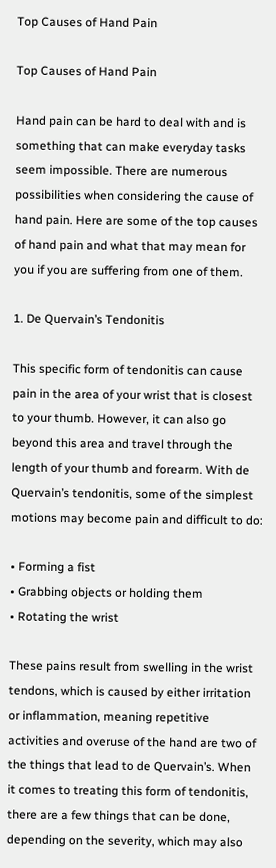Top Causes of Hand Pain

Top Causes of Hand Pain

Hand pain can be hard to deal with and is something that can make everyday tasks seem impossible. There are numerous possibilities when considering the cause of hand pain. Here are some of the top causes of hand pain and what that may mean for you if you are suffering from one of them.

1. De Quervain’s Tendonitis

This specific form of tendonitis can cause pain in the area of your wrist that is closest to your thumb. However, it can also go beyond this area and travel through the length of your thumb and forearm. With de Quervain’s tendonitis, some of the simplest motions may become pain and difficult to do:

• Forming a fist
• Grabbing objects or holding them
• Rotating the wrist

These pains result from swelling in the wrist tendons, which is caused by either irritation or inflammation, meaning repetitive activities and overuse of the hand are two of the things that lead to de Quervain’s. When it comes to treating this form of tendonitis, there are a few things that can be done, depending on the severity, which may also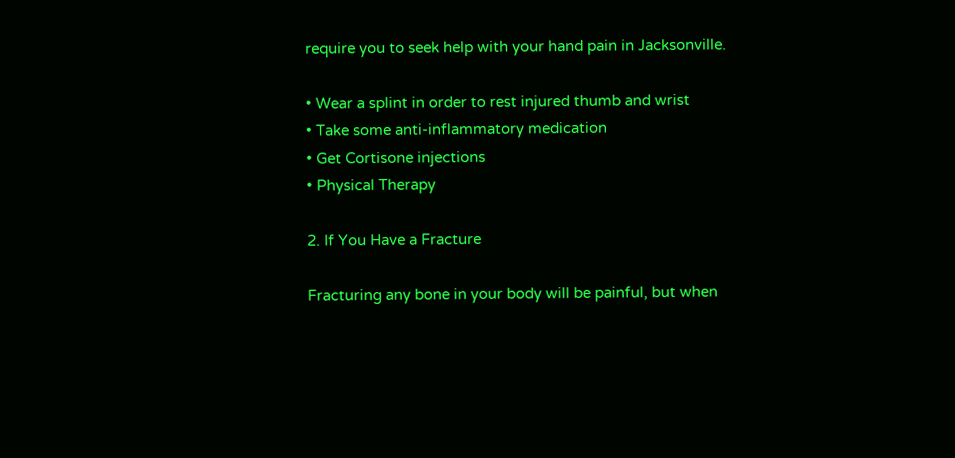require you to seek help with your hand pain in Jacksonville.

• Wear a splint in order to rest injured thumb and wrist
• Take some anti-inflammatory medication
• Get Cortisone injections
• Physical Therapy

2. If You Have a Fracture

Fracturing any bone in your body will be painful, but when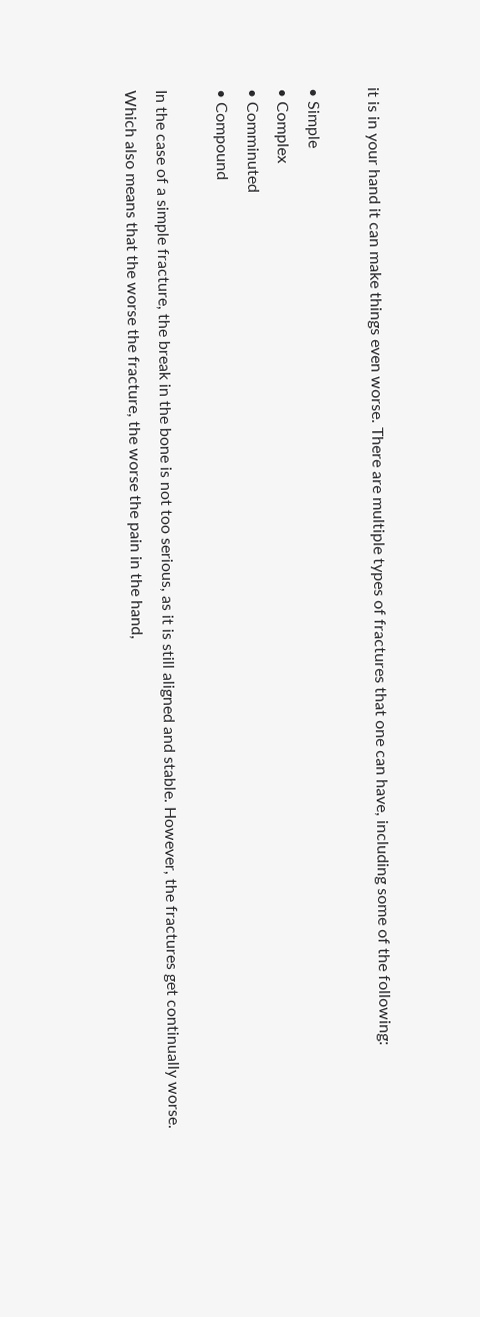it is in your hand it can make things even worse. There are multiple types of fractures that one can have, including some of the following:

• Simple
• Complex
• Comminuted
• Compound

In the case of a simple fracture, the break in the bone is not too serious, as it is still aligned and stable. However, the fractures get continually worse. Which also means that the worse the fracture, the worse the pain in the hand,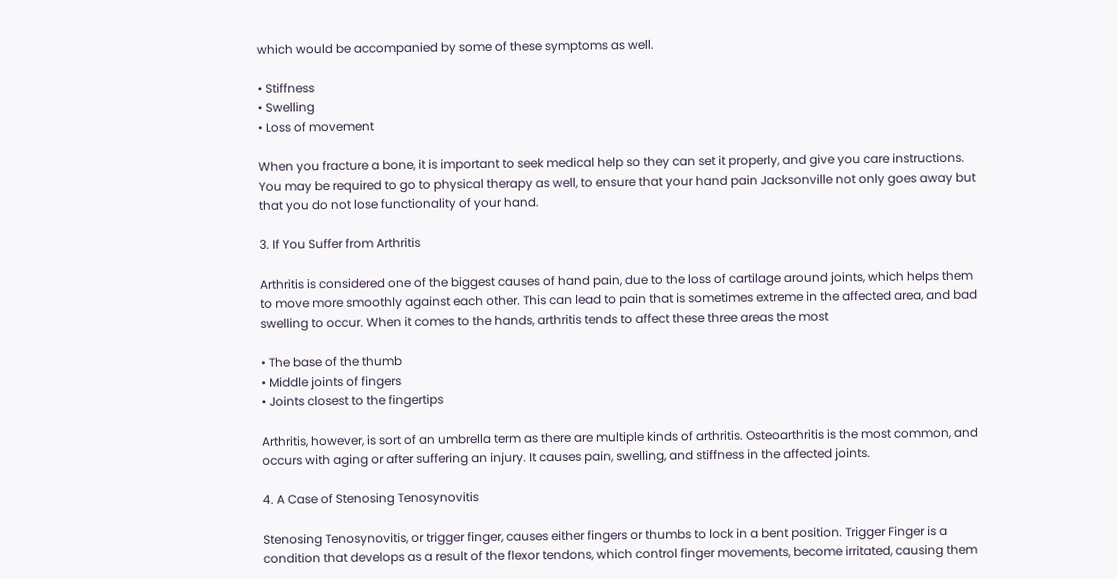which would be accompanied by some of these symptoms as well.

• Stiffness
• Swelling
• Loss of movement

When you fracture a bone, it is important to seek medical help so they can set it properly, and give you care instructions. You may be required to go to physical therapy as well, to ensure that your hand pain Jacksonville not only goes away but that you do not lose functionality of your hand.

3. If You Suffer from Arthritis

Arthritis is considered one of the biggest causes of hand pain, due to the loss of cartilage around joints, which helps them to move more smoothly against each other. This can lead to pain that is sometimes extreme in the affected area, and bad swelling to occur. When it comes to the hands, arthritis tends to affect these three areas the most

• The base of the thumb
• Middle joints of fingers
• Joints closest to the fingertips

Arthritis, however, is sort of an umbrella term as there are multiple kinds of arthritis. Osteoarthritis is the most common, and occurs with aging or after suffering an injury. It causes pain, swelling, and stiffness in the affected joints.

4. A Case of Stenosing Tenosynovitis

Stenosing Tenosynovitis, or trigger finger, causes either fingers or thumbs to lock in a bent position. Trigger Finger is a condition that develops as a result of the flexor tendons, which control finger movements, become irritated, causing them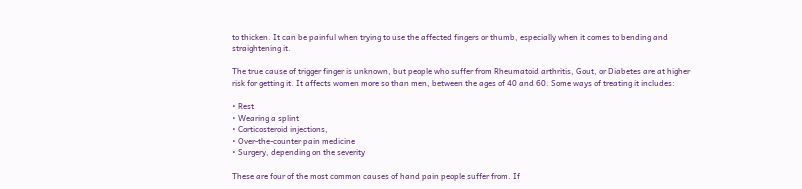to thicken. It can be painful when trying to use the affected fingers or thumb, especially when it comes to bending and straightening it.

The true cause of trigger finger is unknown, but people who suffer from Rheumatoid arthritis, Gout, or Diabetes are at higher risk for getting it. It affects women more so than men, between the ages of 40 and 60. Some ways of treating it includes:

• Rest
• Wearing a splint
• Corticosteroid injections,
• Over-the-counter pain medicine
• Surgery, depending on the severity

These are four of the most common causes of hand pain people suffer from. If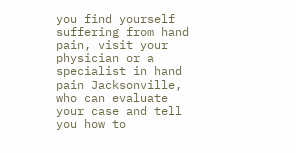you find yourself suffering from hand pain, visit your physician or a specialist in hand pain Jacksonville, who can evaluate your case and tell you how to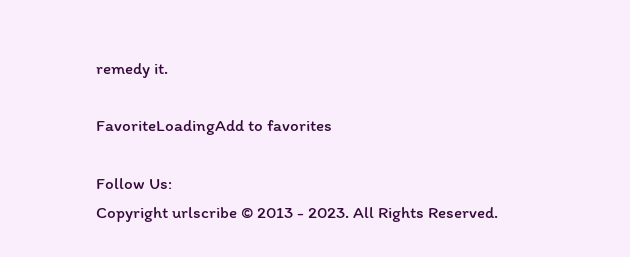remedy it.

FavoriteLoadingAdd to favorites

Follow Us:
Copyright urlscribe © 2013 - 2023. All Rights Reserved.